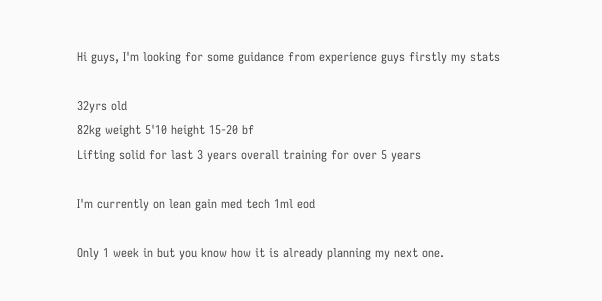Hi guys, I'm looking for some guidance from experience guys firstly my stats

32yrs old
82kg weight 5'10 height 15-20 bf
Lifting solid for last 3 years overall training for over 5 years

I'm currently on lean gain med tech 1ml eod

Only 1 week in but you know how it is already planning my next one.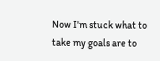Now I'm stuck what to take my goals are to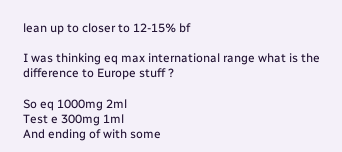lean up to closer to 12-15% bf

I was thinking eq max international range what is the difference to Europe stuff ?

So eq 1000mg 2ml
Test e 300mg 1ml
And ending of with some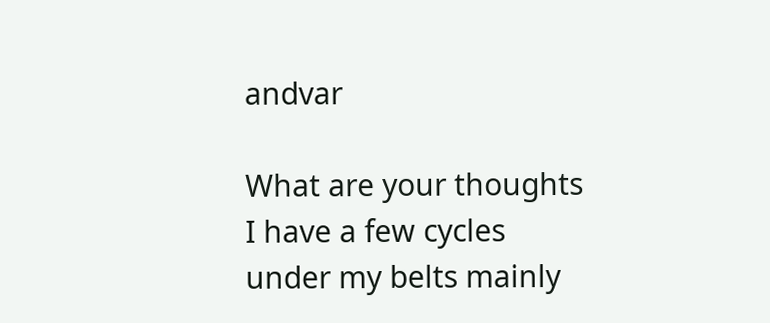andvar

What are your thoughts I have a few cycles under my belts mainly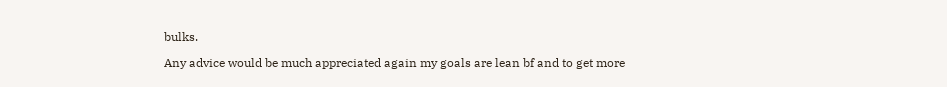bulks.

Any advice would be much appreciated again my goals are lean bf and to get more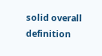solid overall definition